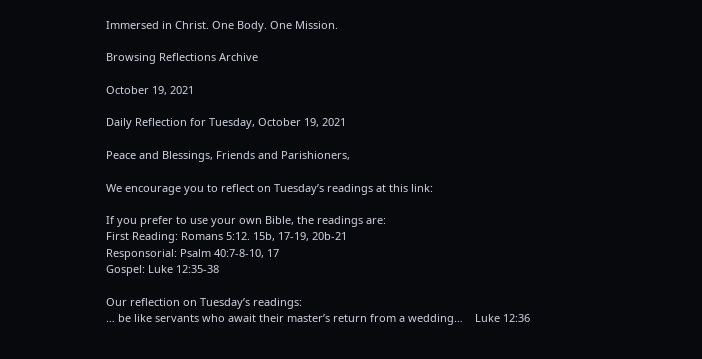Immersed in Christ. One Body. One Mission.

Browsing Reflections Archive

October 19, 2021

Daily Reflection for Tuesday, October 19, 2021

Peace and Blessings, Friends and Parishioners,

We encourage you to reflect on Tuesday’s readings at this link:

If you prefer to use your own Bible, the readings are:
First Reading: Romans 5:12. 15b, 17-19, 20b-21
Responsorial: Psalm 40:7-8-10, 17
Gospel: Luke 12:35-38

Our reflection on Tuesday’s readings:
… be like servants who await their master’s return from a wedding…    Luke 12:36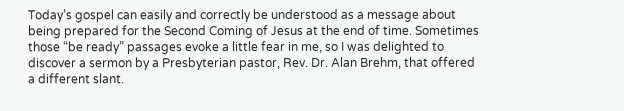Today’s gospel can easily and correctly be understood as a message about being prepared for the Second Coming of Jesus at the end of time. Sometimes those “be ready” passages evoke a little fear in me, so I was delighted to discover a sermon by a Presbyterian pastor, Rev. Dr. Alan Brehm, that offered a different slant.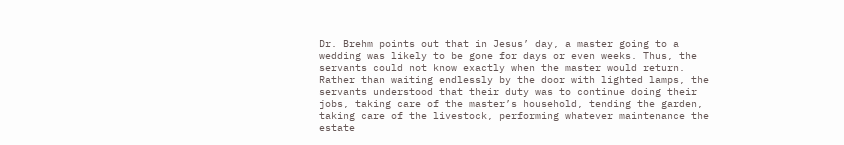Dr. Brehm points out that in Jesus’ day, a master going to a wedding was likely to be gone for days or even weeks. Thus, the servants could not know exactly when the master would return.  Rather than waiting endlessly by the door with lighted lamps, the servants understood that their duty was to continue doing their jobs, taking care of the master’s household, tending the garden, taking care of the livestock, performing whatever maintenance the estate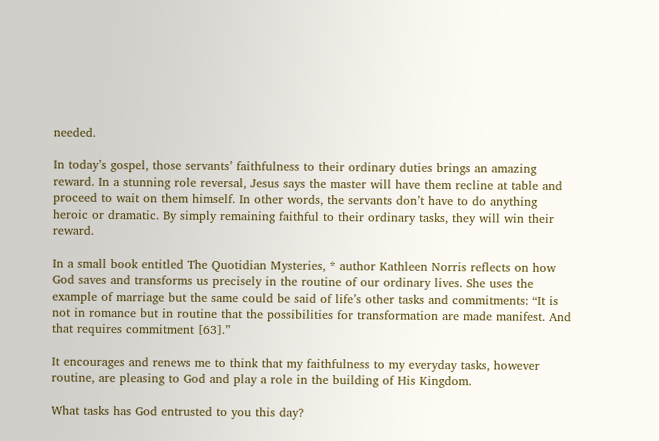needed.

In today’s gospel, those servants’ faithfulness to their ordinary duties brings an amazing reward. In a stunning role reversal, Jesus says the master will have them recline at table and proceed to wait on them himself. In other words, the servants don’t have to do anything heroic or dramatic. By simply remaining faithful to their ordinary tasks, they will win their reward.

In a small book entitled The Quotidian Mysteries, * author Kathleen Norris reflects on how God saves and transforms us precisely in the routine of our ordinary lives. She uses the example of marriage but the same could be said of life’s other tasks and commitments: “It is not in romance but in routine that the possibilities for transformation are made manifest. And that requires commitment [63].”

It encourages and renews me to think that my faithfulness to my everyday tasks, however routine, are pleasing to God and play a role in the building of His Kingdom.

What tasks has God entrusted to you this day?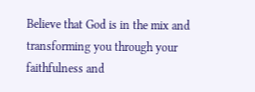Believe that God is in the mix and transforming you through your faithfulness and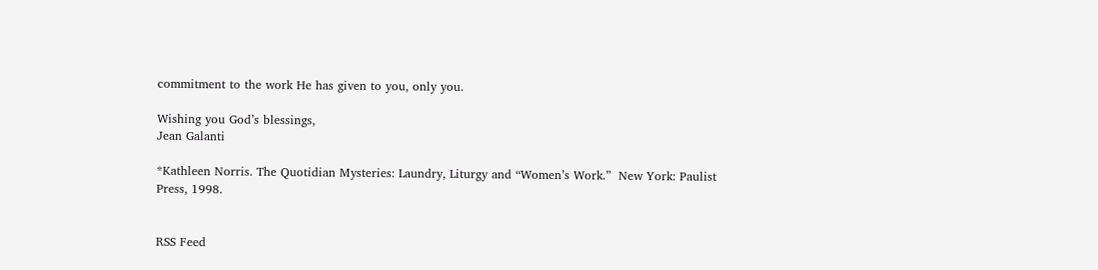commitment to the work He has given to you, only you.

Wishing you God’s blessings,
Jean Galanti

*Kathleen Norris. The Quotidian Mysteries: Laundry, Liturgy and “Women’s Work.”  New York: Paulist Press, 1998.


RSS Feed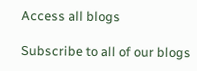Access all blogs

Subscribe to all of our blogs